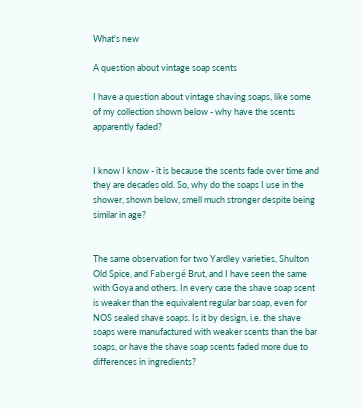What's new

A question about vintage soap scents

I have a question about vintage shaving soaps, like some of my collection shown below - why have the scents apparently faded?


I know I know - it is because the scents fade over time and they are decades old. So, why do the soaps I use in the shower, shown below, smell much stronger despite being similar in age?


The same observation for two Yardley varieties, Shulton Old Spice, and Fabergé Brut, and I have seen the same with Goya and others. In every case the shave soap scent is weaker than the equivalent regular bar soap, even for NOS sealed shave soaps. Is it by design, i.e. the shave soaps were manufactured with weaker scents than the bar soaps, or have the shave soap scents faded more due to differences in ingredients?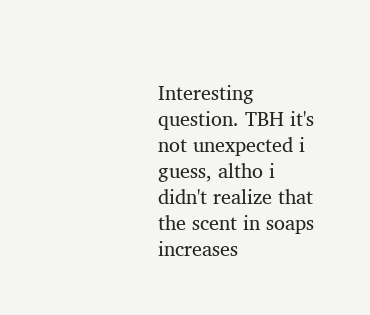Interesting question. TBH it's not unexpected i guess, altho i didn't realize that the scent in soaps increases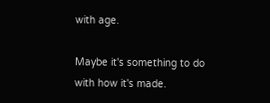with age.

Maybe it's something to do with how it's made.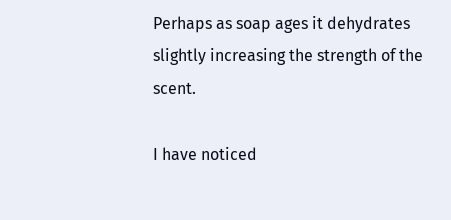Perhaps as soap ages it dehydrates slightly increasing the strength of the scent.

I have noticed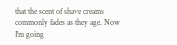that the scent of shave creams commonly fades as they age. Now I'm going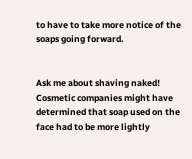to have to take more notice of the soaps going forward.


Ask me about shaving naked!
Cosmetic companies might have determined that soap used on the face had to be more lightly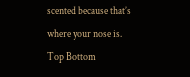scented because that’s where your nose is.
Top Bottom